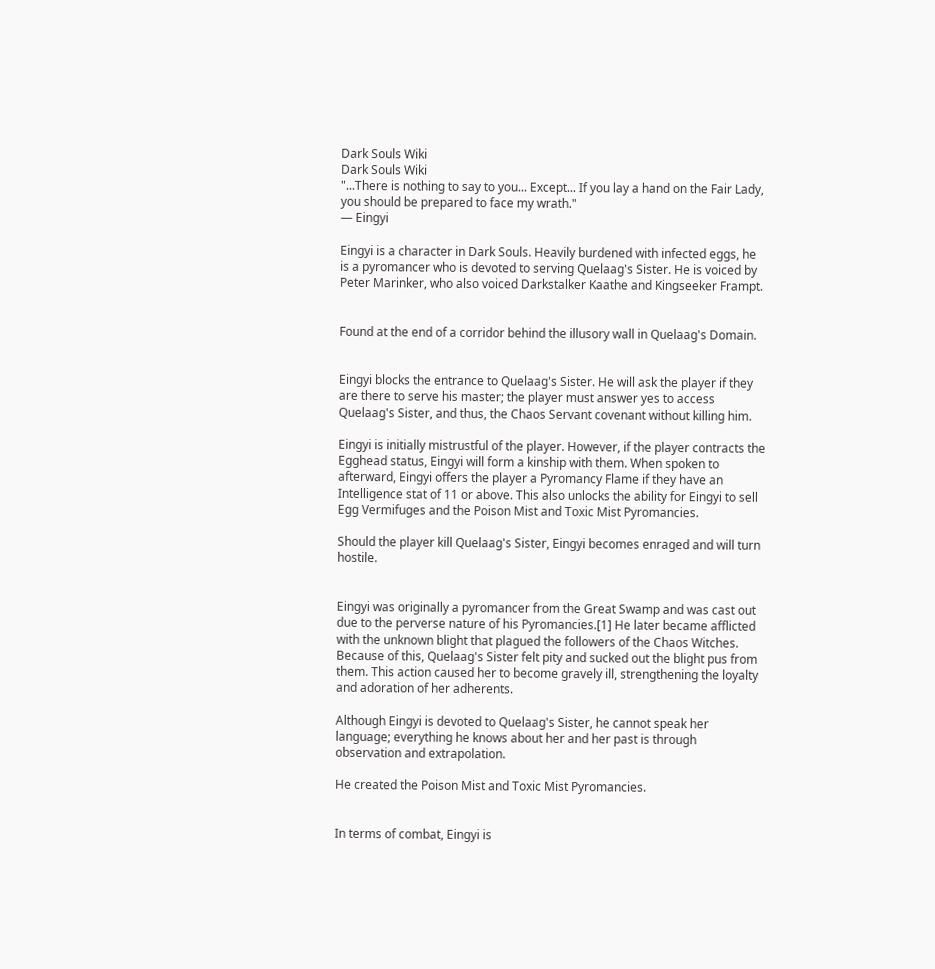Dark Souls Wiki
Dark Souls Wiki
"...There is nothing to say to you... Except... If you lay a hand on the Fair Lady, you should be prepared to face my wrath."
— Eingyi

Eingyi is a character in Dark Souls. Heavily burdened with infected eggs, he is a pyromancer who is devoted to serving Quelaag's Sister. He is voiced by Peter Marinker, who also voiced Darkstalker Kaathe and Kingseeker Frampt.


Found at the end of a corridor behind the illusory wall in Quelaag's Domain.


Eingyi blocks the entrance to Quelaag's Sister. He will ask the player if they are there to serve his master; the player must answer yes to access Quelaag's Sister, and thus, the Chaos Servant covenant without killing him.

Eingyi is initially mistrustful of the player. However, if the player contracts the Egghead status, Eingyi will form a kinship with them. When spoken to afterward, Eingyi offers the player a Pyromancy Flame if they have an Intelligence stat of 11 or above. This also unlocks the ability for Eingyi to sell Egg Vermifuges and the Poison Mist and Toxic Mist Pyromancies.

Should the player kill Quelaag's Sister, Eingyi becomes enraged and will turn hostile.


Eingyi was originally a pyromancer from the Great Swamp and was cast out due to the perverse nature of his Pyromancies.[1] He later became afflicted with the unknown blight that plagued the followers of the Chaos Witches. Because of this, Quelaag's Sister felt pity and sucked out the blight pus from them. This action caused her to become gravely ill, strengthening the loyalty and adoration of her adherents.

Although Eingyi is devoted to Quelaag's Sister, he cannot speak her language; everything he knows about her and her past is through observation and extrapolation.

He created the Poison Mist and Toxic Mist Pyromancies.


In terms of combat, Eingyi is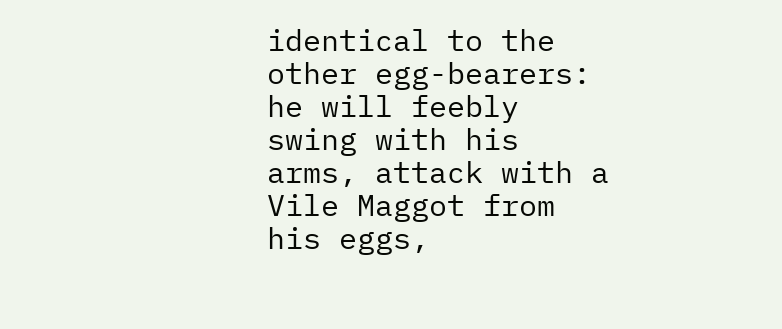identical to the other egg-bearers: he will feebly swing with his arms, attack with a Vile Maggot from his eggs,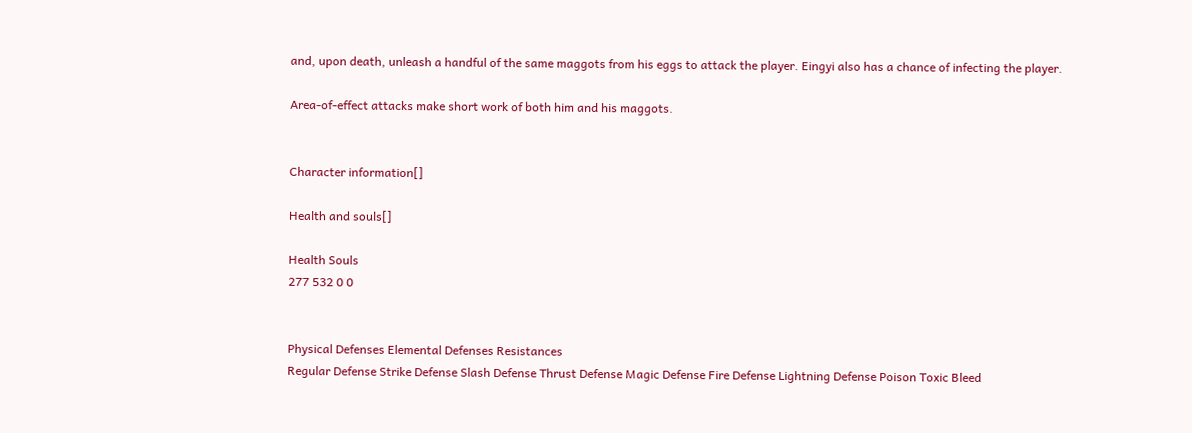and, upon death, unleash a handful of the same maggots from his eggs to attack the player. Eingyi also has a chance of infecting the player.

Area-of-effect attacks make short work of both him and his maggots.


Character information[]

Health and souls[]

Health Souls
277 532 0 0


Physical Defenses Elemental Defenses Resistances
Regular Defense Strike Defense Slash Defense Thrust Defense Magic Defense Fire Defense Lightning Defense Poison Toxic Bleed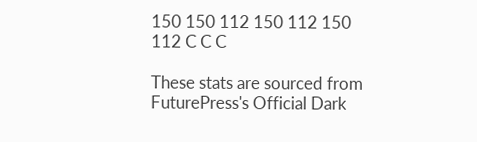150 150 112 150 112 150 112 C C C

These stats are sourced from FuturePress's Official Dark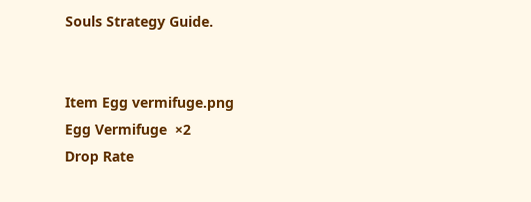Souls Strategy Guide.


Item Egg vermifuge.png
Egg Vermifuge  ×2
Drop Rate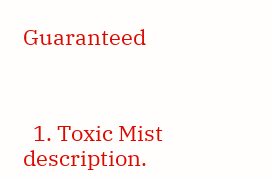Guaranteed



  1. Toxic Mist description.